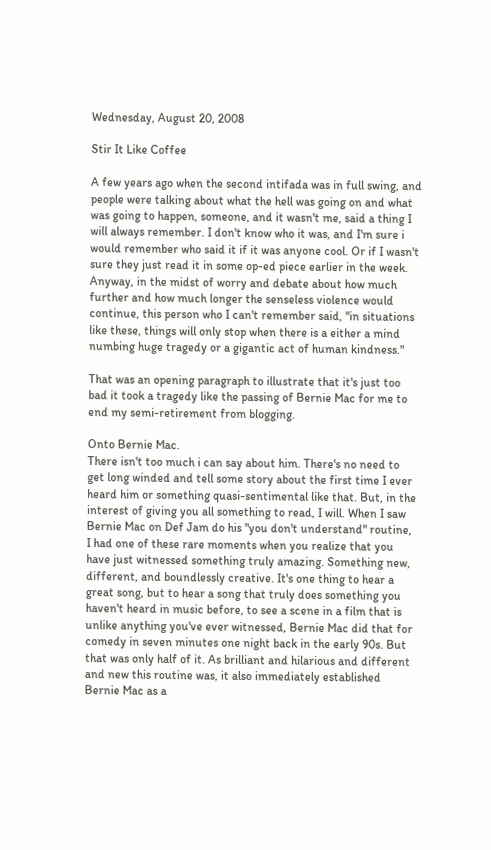Wednesday, August 20, 2008

Stir It Like Coffee

A few years ago when the second intifada was in full swing, and people were talking about what the hell was going on and what was going to happen, someone, and it wasn't me, said a thing I will always remember. I don't know who it was, and I'm sure i would remember who said it if it was anyone cool. Or if I wasn't sure they just read it in some op-ed piece earlier in the week. Anyway, in the midst of worry and debate about how much further and how much longer the senseless violence would continue, this person who I can't remember said, "in situations like these, things will only stop when there is a either a mind numbing huge tragedy or a gigantic act of human kindness."

That was an opening paragraph to illustrate that it's just too bad it took a tragedy like the passing of Bernie Mac for me to end my semi-retirement from blogging.

Onto Bernie Mac.
There isn't too much i can say about him. There's no need to get long winded and tell some story about the first time I ever heard him or something quasi-sentimental like that. But, in the interest of giving you all something to read, I will. When I saw Bernie Mac on Def Jam do his "you don't understand" routine, I had one of these rare moments when you realize that you have just witnessed something truly amazing. Something new, different, and boundlessly creative. It's one thing to hear a great song, but to hear a song that truly does something you haven't heard in music before, to see a scene in a film that is unlike anything you've ever witnessed, Bernie Mac did that for comedy in seven minutes one night back in the early 90s. But that was only half of it. As brilliant and hilarious and different and new this routine was, it also immediately established Bernie Mac as a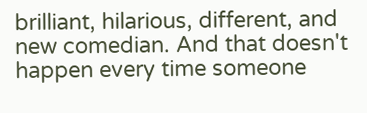brilliant, hilarious, different, and new comedian. And that doesn't happen every time someone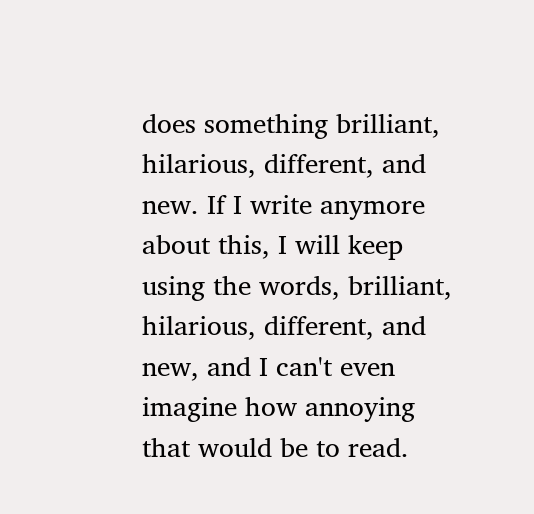does something brilliant, hilarious, different, and new. If I write anymore about this, I will keep using the words, brilliant, hilarious, different, and new, and I can't even imagine how annoying that would be to read.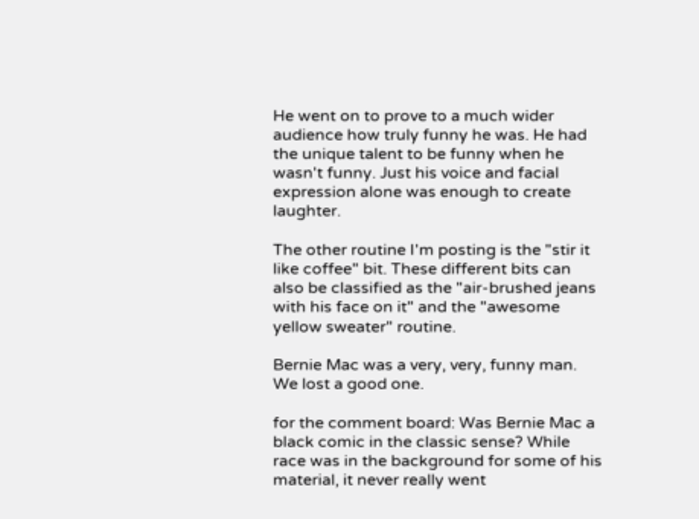He went on to prove to a much wider audience how truly funny he was. He had the unique talent to be funny when he wasn't funny. Just his voice and facial expression alone was enough to create laughter.

The other routine I'm posting is the "stir it like coffee" bit. These different bits can also be classified as the "air-brushed jeans with his face on it" and the "awesome yellow sweater" routine.

Bernie Mac was a very, very, funny man. We lost a good one.

for the comment board: Was Bernie Mac a black comic in the classic sense? While race was in the background for some of his material, it never really went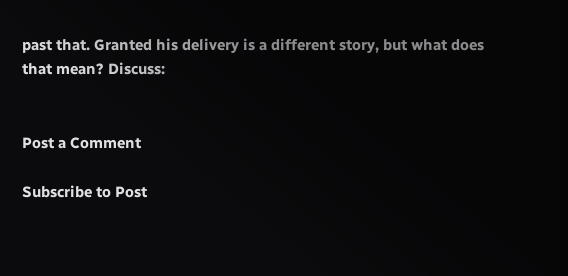past that. Granted his delivery is a different story, but what does that mean? Discuss:


Post a Comment

Subscribe to Post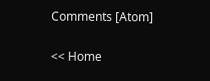Comments [Atom]

<< Home